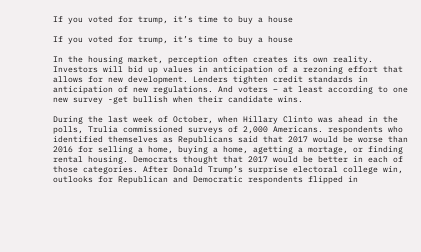If you voted for trump, it’s time to buy a house

If you voted for trump, it’s time to buy a house

In the housing market, perception often creates its own reality. Investors will bid up values in anticipation of a rezoning effort that allows for new development. Lenders tighten credit standards in anticipation of new regulations. And voters – at least according to one new survey -get bullish when their candidate wins.

During the last week of October, when Hillary Clinto was ahead in the polls, Trulia commissioned surveys of 2,000 Americans. respondents who identified themselves as Republicans said that 2017 would be worse than 2016 for selling a home, buying a home, agetting a mortage, or finding rental housing. Democrats thought that 2017 would be better in each of those categories. After Donald Trump’s surprise electoral college win, outlooks for Republican and Democratic respondents flipped in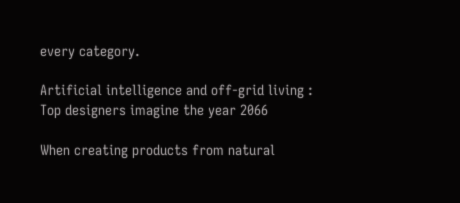every category.

Artificial intelligence and off-grid living : Top designers imagine the year 2066

When creating products from natural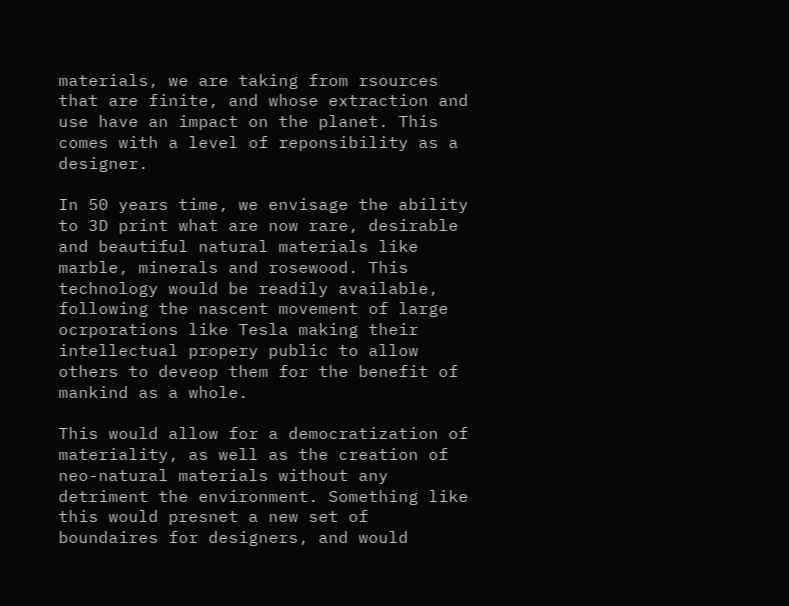materials, we are taking from rsources that are finite, and whose extraction and use have an impact on the planet. This comes with a level of reponsibility as a designer.

In 50 years time, we envisage the ability to 3D print what are now rare, desirable and beautiful natural materials like marble, minerals and rosewood. This technology would be readily available, following the nascent movement of large ocrporations like Tesla making their intellectual propery public to allow others to deveop them for the benefit of mankind as a whole.

This would allow for a democratization of materiality, as well as the creation of neo-natural materials without any detriment the environment. Something like this would presnet a new set of boundaires for designers, and would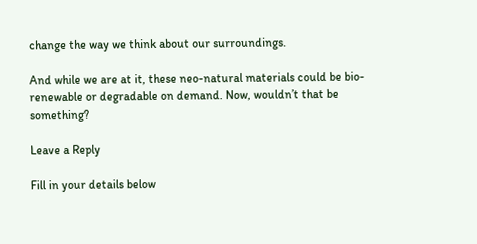change the way we think about our surroundings.

And while we are at it, these neo-natural materials could be bio-renewable or degradable on demand. Now, wouldn’t that be something?

Leave a Reply

Fill in your details below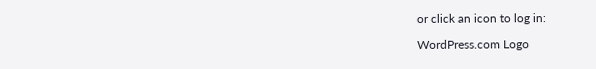or click an icon to log in:

WordPress.com Logo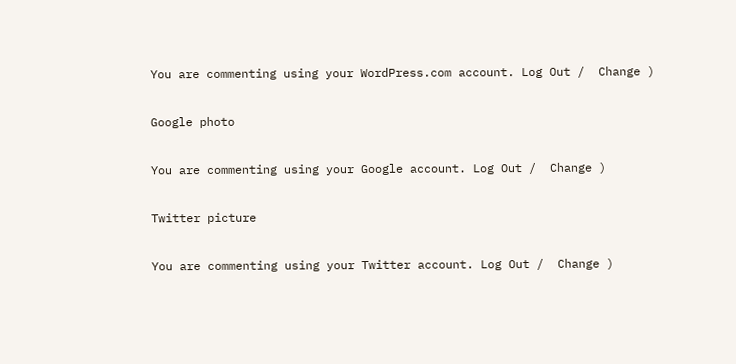You are commenting using your WordPress.com account. Log Out /  Change )

Google photo

You are commenting using your Google account. Log Out /  Change )

Twitter picture

You are commenting using your Twitter account. Log Out /  Change )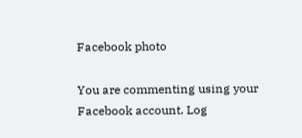Facebook photo

You are commenting using your Facebook account. Log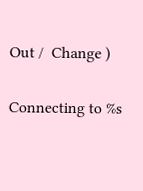Out /  Change )

Connecting to %s